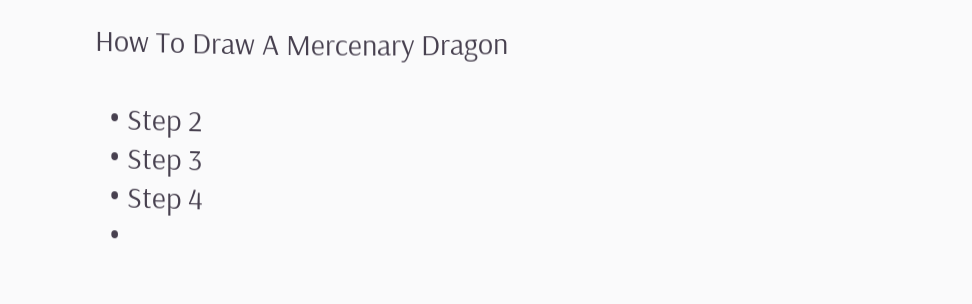How To Draw A Mercenary Dragon

  • Step 2
  • Step 3
  • Step 4
  •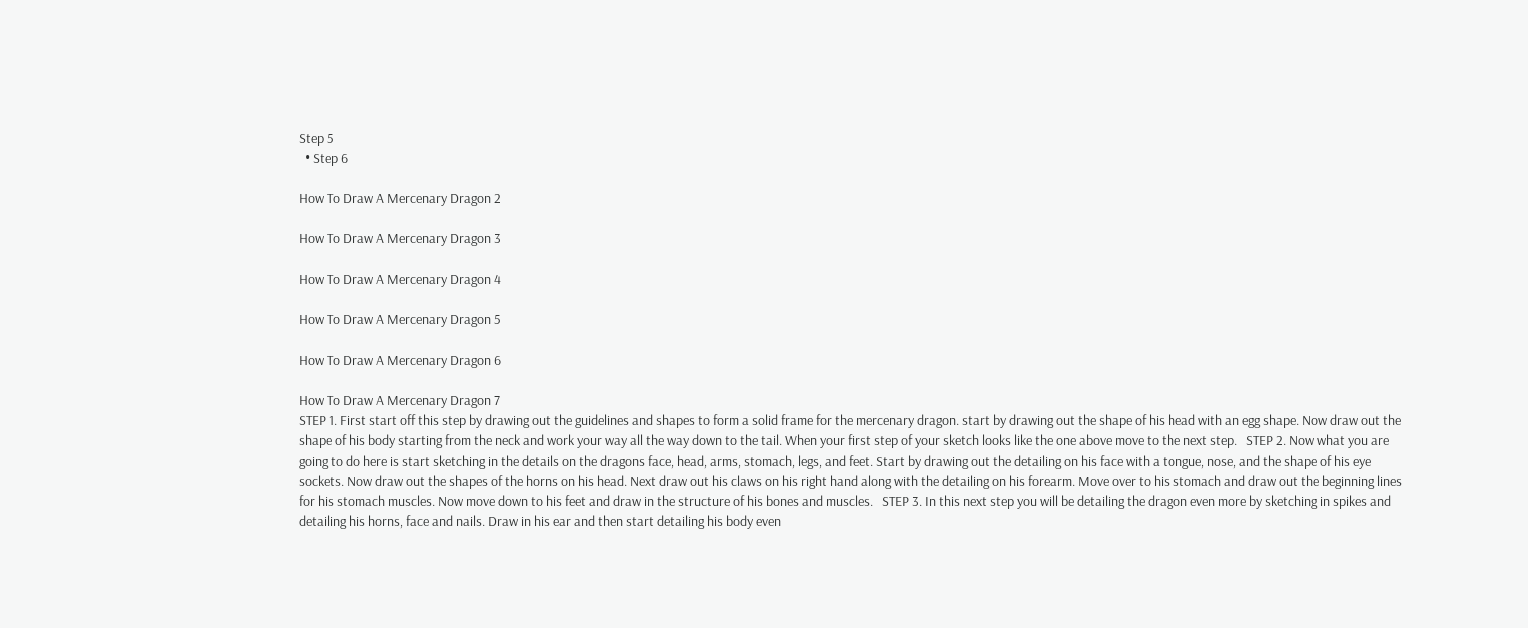Step 5
  • Step 6

How To Draw A Mercenary Dragon 2

How To Draw A Mercenary Dragon 3

How To Draw A Mercenary Dragon 4

How To Draw A Mercenary Dragon 5

How To Draw A Mercenary Dragon 6

How To Draw A Mercenary Dragon 7
STEP 1. First start off this step by drawing out the guidelines and shapes to form a solid frame for the mercenary dragon. start by drawing out the shape of his head with an egg shape. Now draw out the shape of his body starting from the neck and work your way all the way down to the tail. When your first step of your sketch looks like the one above move to the next step.   STEP 2. Now what you are going to do here is start sketching in the details on the dragons face, head, arms, stomach, legs, and feet. Start by drawing out the detailing on his face with a tongue, nose, and the shape of his eye sockets. Now draw out the shapes of the horns on his head. Next draw out his claws on his right hand along with the detailing on his forearm. Move over to his stomach and draw out the beginning lines for his stomach muscles. Now move down to his feet and draw in the structure of his bones and muscles.   STEP 3. In this next step you will be detailing the dragon even more by sketching in spikes and detailing his horns, face and nails. Draw in his ear and then start detailing his body even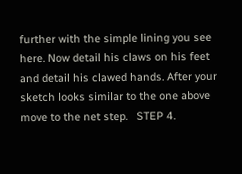further with the simple lining you see here. Now detail his claws on his feet and detail his clawed hands. After your sketch looks similar to the one above move to the net step.   STEP 4.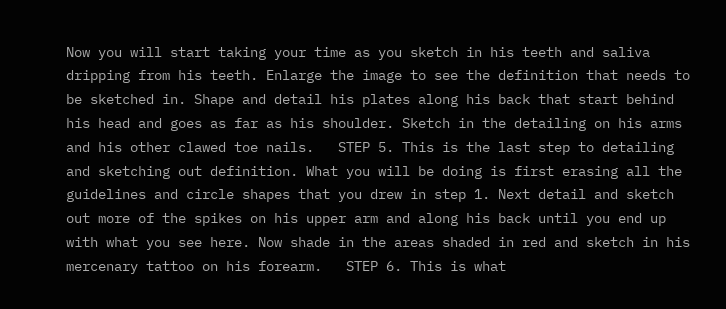Now you will start taking your time as you sketch in his teeth and saliva dripping from his teeth. Enlarge the image to see the definition that needs to be sketched in. Shape and detail his plates along his back that start behind his head and goes as far as his shoulder. Sketch in the detailing on his arms and his other clawed toe nails.   STEP 5. This is the last step to detailing and sketching out definition. What you will be doing is first erasing all the guidelines and circle shapes that you drew in step 1. Next detail and sketch out more of the spikes on his upper arm and along his back until you end up with what you see here. Now shade in the areas shaded in red and sketch in his mercenary tattoo on his forearm.   STEP 6. This is what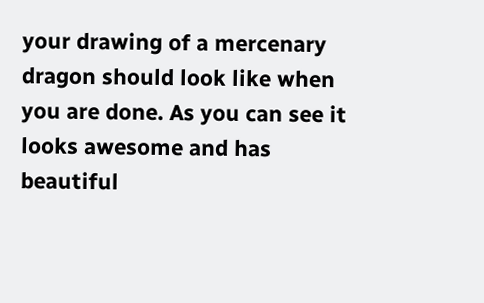your drawing of a mercenary dragon should look like when you are done. As you can see it looks awesome and has beautiful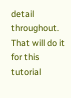detail throughout. That will do it for this tutorial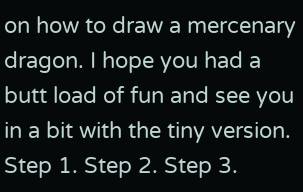on how to draw a mercenary dragon. I hope you had a butt load of fun and see you in a bit with the tiny version.   Step 1. Step 2. Step 3.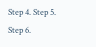Step 4. Step 5. Step 6.